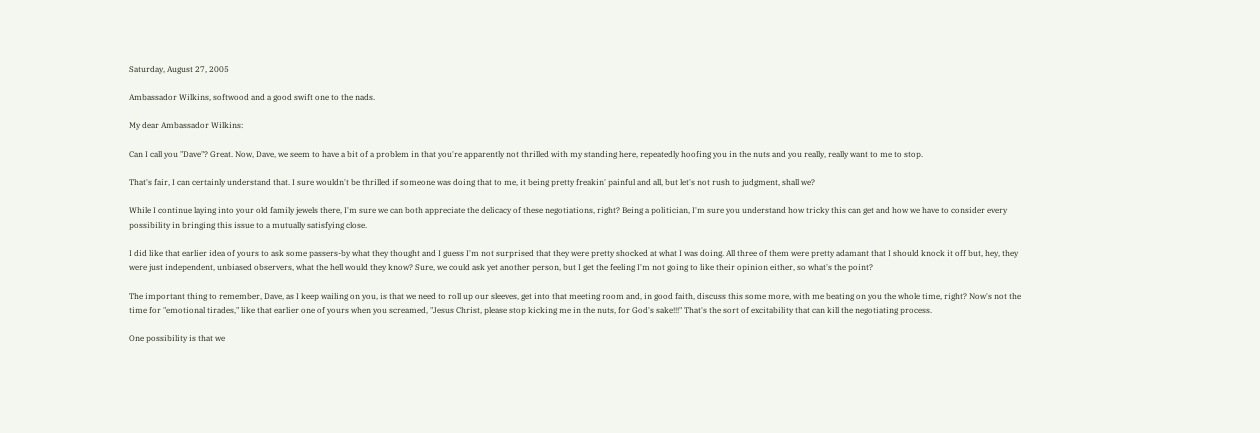Saturday, August 27, 2005

Ambassador Wilkins, softwood and a good swift one to the nads.

My dear Ambassador Wilkins:

Can I call you "Dave"? Great. Now, Dave, we seem to have a bit of a problem in that you're apparently not thrilled with my standing here, repeatedly hoofing you in the nuts and you really, really want to me to stop.

That's fair, I can certainly understand that. I sure wouldn't be thrilled if someone was doing that to me, it being pretty freakin' painful and all, but let's not rush to judgment, shall we?

While I continue laying into your old family jewels there, I'm sure we can both appreciate the delicacy of these negotiations, right? Being a politician, I'm sure you understand how tricky this can get and how we have to consider every possibility in bringing this issue to a mutually satisfying close.

I did like that earlier idea of yours to ask some passers-by what they thought and I guess I'm not surprised that they were pretty shocked at what I was doing. All three of them were pretty adamant that I should knock it off but, hey, they were just independent, unbiased observers, what the hell would they know? Sure, we could ask yet another person, but I get the feeling I'm not going to like their opinion either, so what's the point?

The important thing to remember, Dave, as I keep wailing on you, is that we need to roll up our sleeves, get into that meeting room and, in good faith, discuss this some more, with me beating on you the whole time, right? Now's not the time for "emotional tirades," like that earlier one of yours when you screamed, "Jesus Christ, please stop kicking me in the nuts, for God's sake!!!" That's the sort of excitability that can kill the negotiating process.

One possibility is that we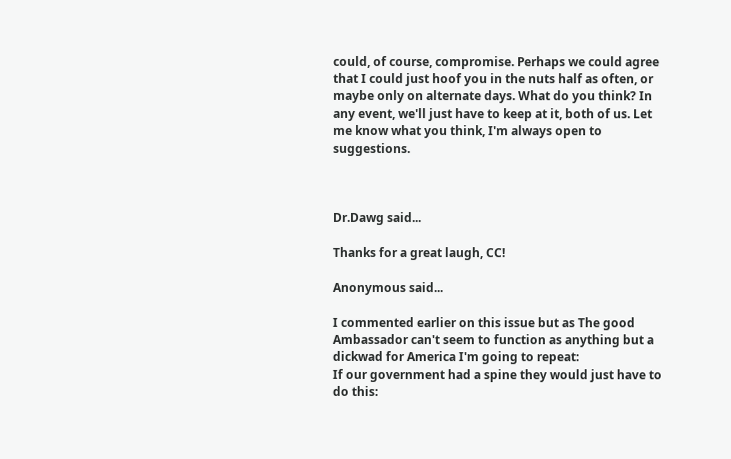could, of course, compromise. Perhaps we could agree that I could just hoof you in the nuts half as often, or maybe only on alternate days. What do you think? In any event, we'll just have to keep at it, both of us. Let me know what you think, I'm always open to suggestions.



Dr.Dawg said...

Thanks for a great laugh, CC!

Anonymous said...

I commented earlier on this issue but as The good Ambassador can't seem to function as anything but a dickwad for America I'm going to repeat:
If our government had a spine they would just have to do this: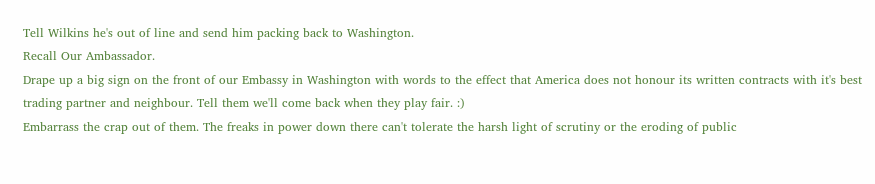Tell Wilkins he's out of line and send him packing back to Washington.
Recall Our Ambassador.
Drape up a big sign on the front of our Embassy in Washington with words to the effect that America does not honour its written contracts with it's best trading partner and neighbour. Tell them we'll come back when they play fair. :)
Embarrass the crap out of them. The freaks in power down there can't tolerate the harsh light of scrutiny or the eroding of public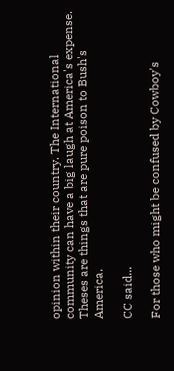opinion within their country. The International community can have a big laugh at America's expense. Theses are things that are pure poison to Bush's America.

CC said...

For those who might be confused by Cowboy's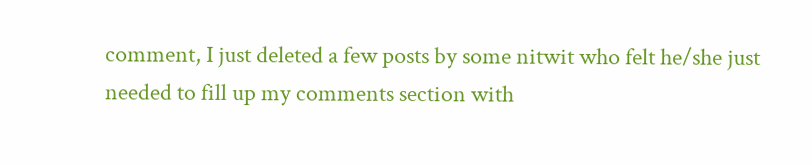comment, I just deleted a few posts by some nitwit who felt he/she just needed to fill up my comments section with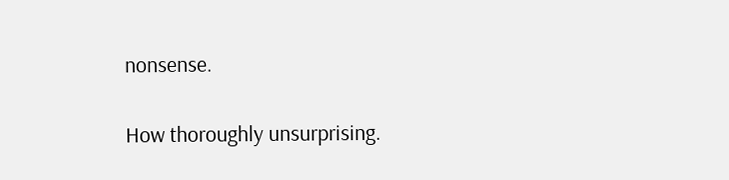nonsense.

How thoroughly unsurprising.